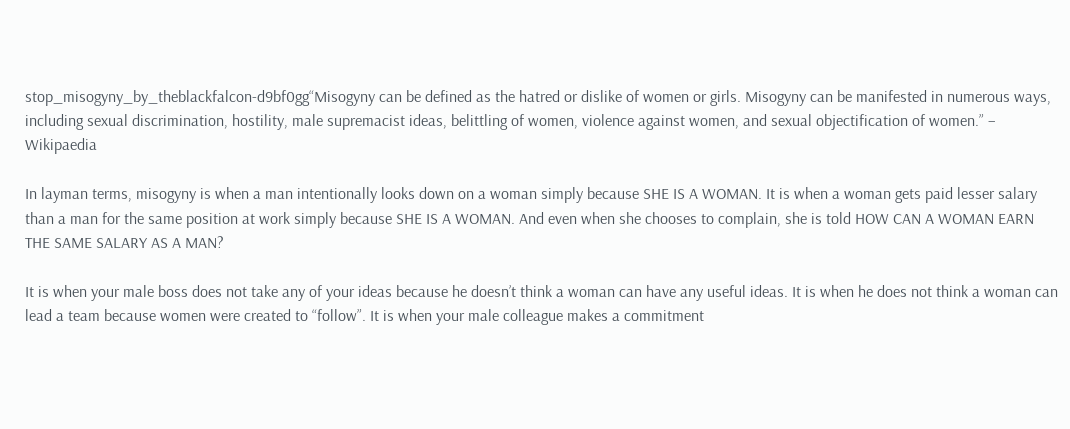stop_misogyny_by_theblackfalcon-d9bf0gg“Misogyny can be defined as the hatred or dislike of women or girls. Misogyny can be manifested in numerous ways, including sexual discrimination, hostility, male supremacist ideas, belittling of women, violence against women, and sexual objectification of women.” – Wikipaedia

In layman terms, misogyny is when a man intentionally looks down on a woman simply because SHE IS A WOMAN. It is when a woman gets paid lesser salary than a man for the same position at work simply because SHE IS A WOMAN. And even when she chooses to complain, she is told HOW CAN A WOMAN EARN THE SAME SALARY AS A MAN?

It is when your male boss does not take any of your ideas because he doesn’t think a woman can have any useful ideas. It is when he does not think a woman can lead a team because women were created to “follow”. It is when your male colleague makes a commitment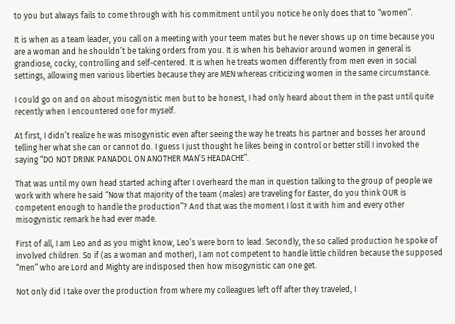to you but always fails to come through with his commitment until you notice he only does that to “women”.

It is when as a team leader, you call on a meeting with your teem mates but he never shows up on time because you are a woman and he shouldn’t be taking orders from you. It is when his behavior around women in general is grandiose, cocky, controlling and self-centered. It is when he treats women differently from men even in social settings, allowing men various liberties because they are MEN whereas criticizing women in the same circumstance.

I could go on and on about misogynistic men but to be honest, I had only heard about them in the past until quite recently when I encountered one for myself.

At first, I didn’t realize he was misogynistic even after seeing the way he treats his partner and bosses her around telling her what she can or cannot do. I guess I just thought he likes being in control or better still I invoked the saying “DO NOT DRINK PANADOL ON ANOTHER MAN’S HEADACHE”.

That was until my own head started aching after I overheard the man in question talking to the group of people we work with where he said “Now that majority of the team (males) are traveling for Easter, do you think OUR is competent enough to handle the production”? And that was the moment I lost it with him and every other misogynistic remark he had ever made.

First of all, I am Leo and as you might know, Leo’s were born to lead. Secondly, the so called production he spoke of involved children. So if (as a woman and mother), I am not competent to handle little children because the supposed “men” who are Lord and Mighty are indisposed then how misogynistic can one get.

Not only did I take over the production from where my colleagues left off after they traveled, I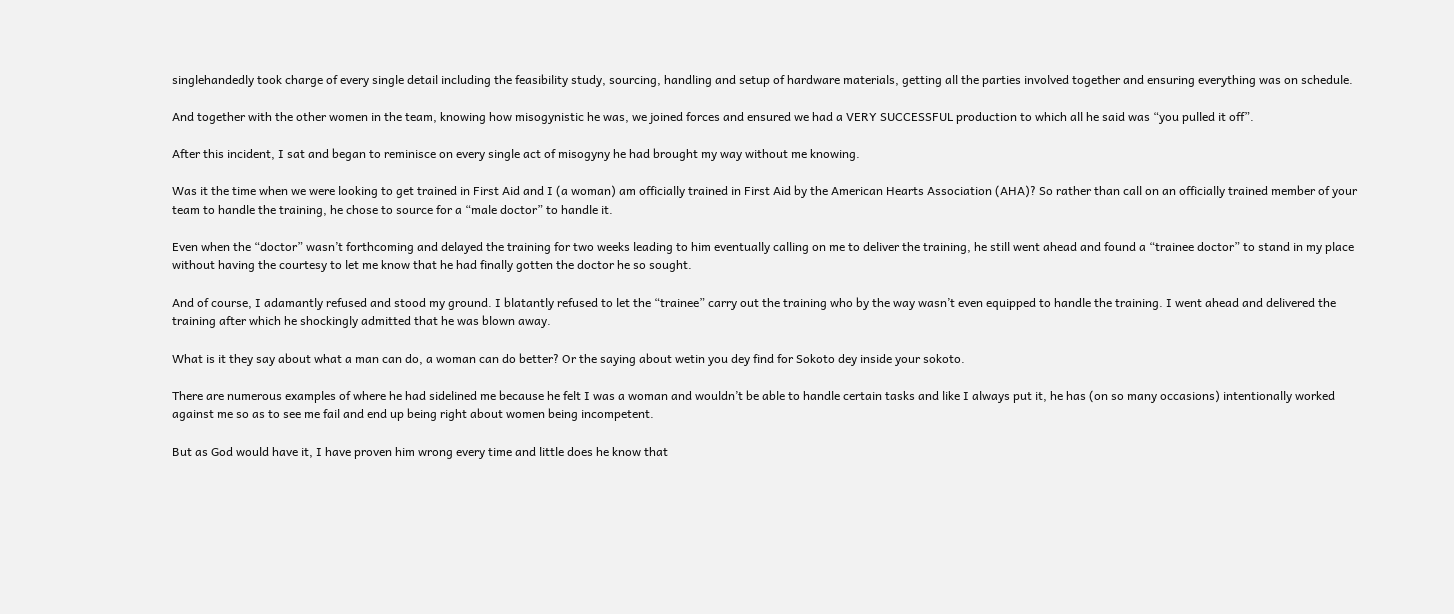singlehandedly took charge of every single detail including the feasibility study, sourcing, handling and setup of hardware materials, getting all the parties involved together and ensuring everything was on schedule.

And together with the other women in the team, knowing how misogynistic he was, we joined forces and ensured we had a VERY SUCCESSFUL production to which all he said was “you pulled it off”.

After this incident, I sat and began to reminisce on every single act of misogyny he had brought my way without me knowing.

Was it the time when we were looking to get trained in First Aid and I (a woman) am officially trained in First Aid by the American Hearts Association (AHA)? So rather than call on an officially trained member of your team to handle the training, he chose to source for a “male doctor” to handle it.

Even when the “doctor” wasn’t forthcoming and delayed the training for two weeks leading to him eventually calling on me to deliver the training, he still went ahead and found a “trainee doctor” to stand in my place without having the courtesy to let me know that he had finally gotten the doctor he so sought.

And of course, I adamantly refused and stood my ground. I blatantly refused to let the “trainee” carry out the training who by the way wasn’t even equipped to handle the training. I went ahead and delivered the training after which he shockingly admitted that he was blown away.

What is it they say about what a man can do, a woman can do better? Or the saying about wetin you dey find for Sokoto dey inside your sokoto.

There are numerous examples of where he had sidelined me because he felt I was a woman and wouldn’t be able to handle certain tasks and like I always put it, he has (on so many occasions) intentionally worked against me so as to see me fail and end up being right about women being incompetent.

But as God would have it, I have proven him wrong every time and little does he know that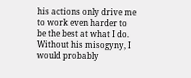his actions only drive me to work even harder to be the best at what I do. Without his misogyny, I would probably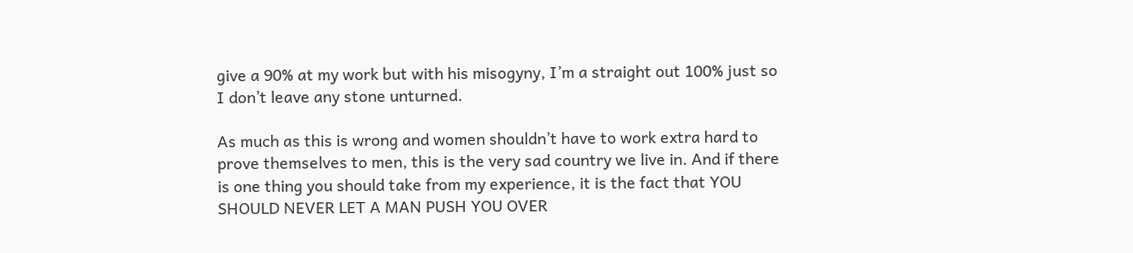give a 90% at my work but with his misogyny, I’m a straight out 100% just so I don’t leave any stone unturned.

As much as this is wrong and women shouldn’t have to work extra hard to prove themselves to men, this is the very sad country we live in. And if there is one thing you should take from my experience, it is the fact that YOU SHOULD NEVER LET A MAN PUSH YOU OVER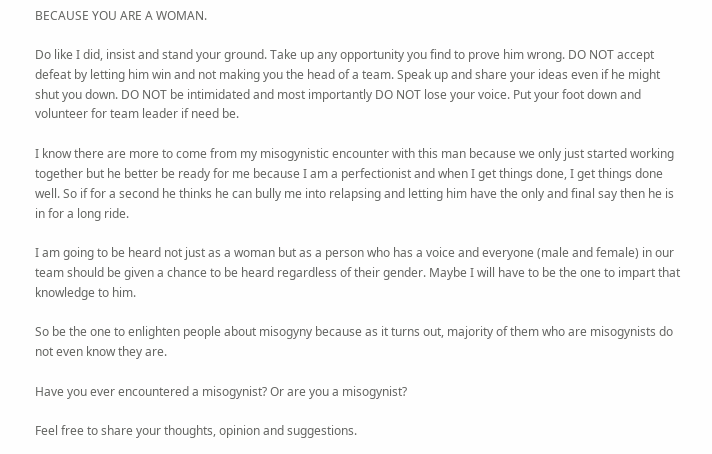BECAUSE YOU ARE A WOMAN.

Do like I did, insist and stand your ground. Take up any opportunity you find to prove him wrong. DO NOT accept defeat by letting him win and not making you the head of a team. Speak up and share your ideas even if he might shut you down. DO NOT be intimidated and most importantly DO NOT lose your voice. Put your foot down and volunteer for team leader if need be.

I know there are more to come from my misogynistic encounter with this man because we only just started working together but he better be ready for me because I am a perfectionist and when I get things done, I get things done well. So if for a second he thinks he can bully me into relapsing and letting him have the only and final say then he is in for a long ride.

I am going to be heard not just as a woman but as a person who has a voice and everyone (male and female) in our team should be given a chance to be heard regardless of their gender. Maybe I will have to be the one to impart that knowledge to him.

So be the one to enlighten people about misogyny because as it turns out, majority of them who are misogynists do not even know they are.

Have you ever encountered a misogynist? Or are you a misogynist?

Feel free to share your thoughts, opinion and suggestions.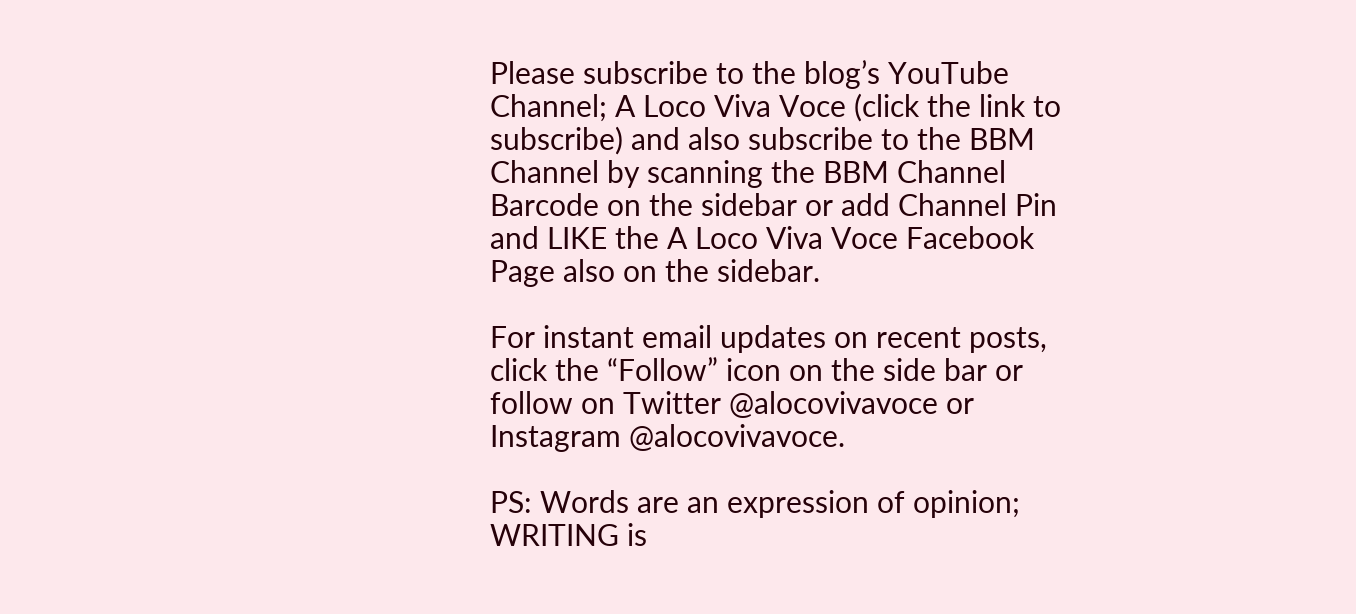Please subscribe to the blog’s YouTube Channel; A Loco Viva Voce (click the link to subscribe) and also subscribe to the BBM Channel by scanning the BBM Channel Barcode on the sidebar or add Channel Pin and LIKE the A Loco Viva Voce Facebook Page also on the sidebar.

For instant email updates on recent posts, click the “Follow” icon on the side bar or follow on Twitter @alocovivavoce or Instagram @alocovivavoce.

PS: Words are an expression of opinion; WRITING is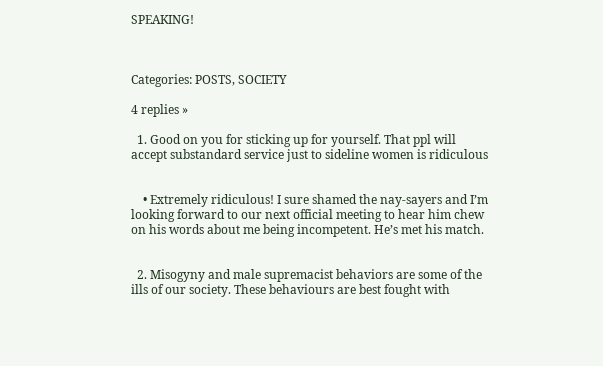SPEAKING!



Categories: POSTS, SOCIETY

4 replies »

  1. Good on you for sticking up for yourself. That ppl will accept substandard service just to sideline women is ridiculous


    • Extremely ridiculous! I sure shamed the nay-sayers and I’m looking forward to our next official meeting to hear him chew on his words about me being incompetent. He’s met his match.


  2. Misogyny and male supremacist behaviors are some of the ills of our society. These behaviours are best fought with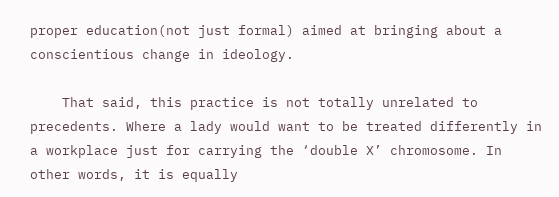proper education(not just formal) aimed at bringing about a conscientious change in ideology.

    That said, this practice is not totally unrelated to precedents. Where a lady would want to be treated differently in a workplace just for carrying the ‘double X’ chromosome. In other words, it is equally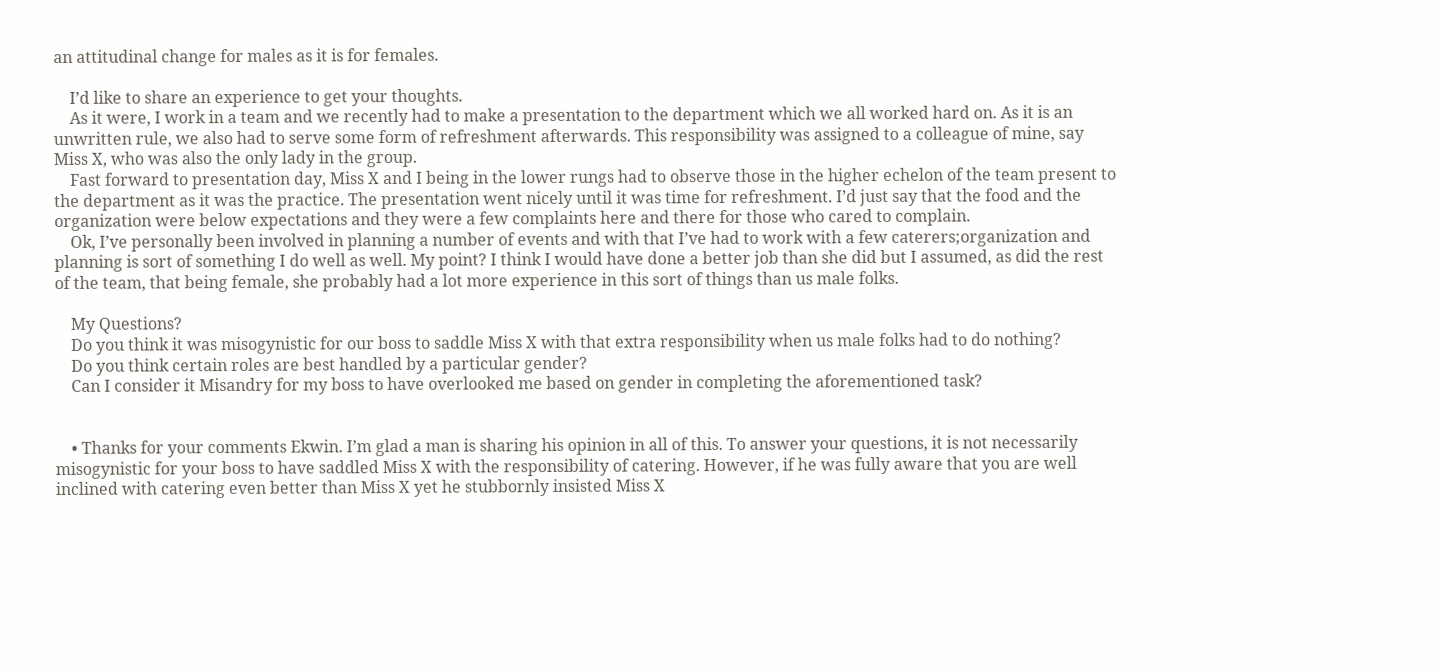an attitudinal change for males as it is for females.

    I’d like to share an experience to get your thoughts.
    As it were, I work in a team and we recently had to make a presentation to the department which we all worked hard on. As it is an unwritten rule, we also had to serve some form of refreshment afterwards. This responsibility was assigned to a colleague of mine, say Miss X, who was also the only lady in the group.
    Fast forward to presentation day, Miss X and I being in the lower rungs had to observe those in the higher echelon of the team present to the department as it was the practice. The presentation went nicely until it was time for refreshment. I’d just say that the food and the organization were below expectations and they were a few complaints here and there for those who cared to complain.
    Ok, I’ve personally been involved in planning a number of events and with that I’ve had to work with a few caterers;organization and planning is sort of something I do well as well. My point? I think I would have done a better job than she did but I assumed, as did the rest of the team, that being female, she probably had a lot more experience in this sort of things than us male folks.

    My Questions?
    Do you think it was misogynistic for our boss to saddle Miss X with that extra responsibility when us male folks had to do nothing?
    Do you think certain roles are best handled by a particular gender?
    Can I consider it Misandry for my boss to have overlooked me based on gender in completing the aforementioned task?


    • Thanks for your comments Ekwin. I’m glad a man is sharing his opinion in all of this. To answer your questions, it is not necessarily misogynistic for your boss to have saddled Miss X with the responsibility of catering. However, if he was fully aware that you are well inclined with catering even better than Miss X yet he stubbornly insisted Miss X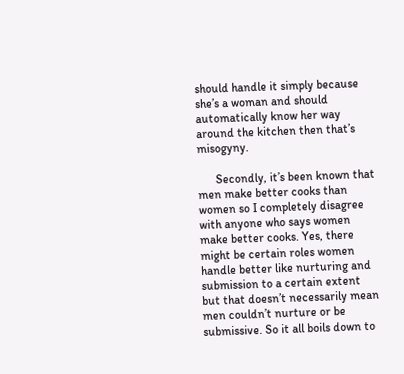should handle it simply because she’s a woman and should automatically know her way around the kitchen then that’s misogyny.

      Secondly, it’s been known that men make better cooks than women so I completely disagree with anyone who says women make better cooks. Yes, there might be certain roles women handle better like nurturing and submission to a certain extent but that doesn’t necessarily mean men couldn’t nurture or be submissive. So it all boils down to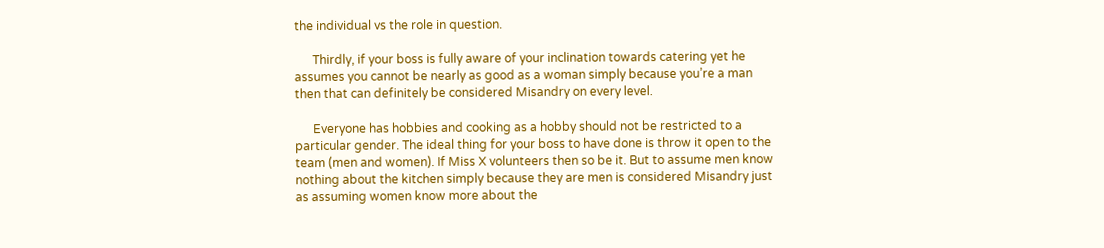the individual vs the role in question.

      Thirdly, if your boss is fully aware of your inclination towards catering yet he assumes you cannot be nearly as good as a woman simply because you’re a man then that can definitely be considered Misandry on every level.

      Everyone has hobbies and cooking as a hobby should not be restricted to a particular gender. The ideal thing for your boss to have done is throw it open to the team (men and women). If Miss X volunteers then so be it. But to assume men know nothing about the kitchen simply because they are men is considered Misandry just as assuming women know more about the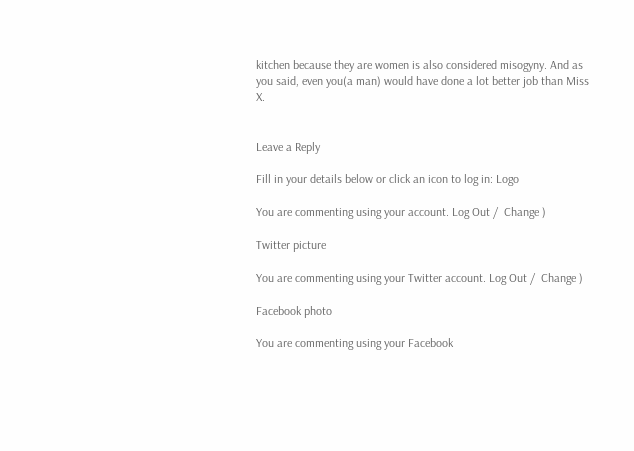kitchen because they are women is also considered misogyny. And as you said, even you(a man) would have done a lot better job than Miss X.


Leave a Reply

Fill in your details below or click an icon to log in: Logo

You are commenting using your account. Log Out /  Change )

Twitter picture

You are commenting using your Twitter account. Log Out /  Change )

Facebook photo

You are commenting using your Facebook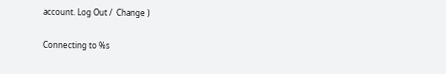account. Log Out /  Change )

Connecting to %s